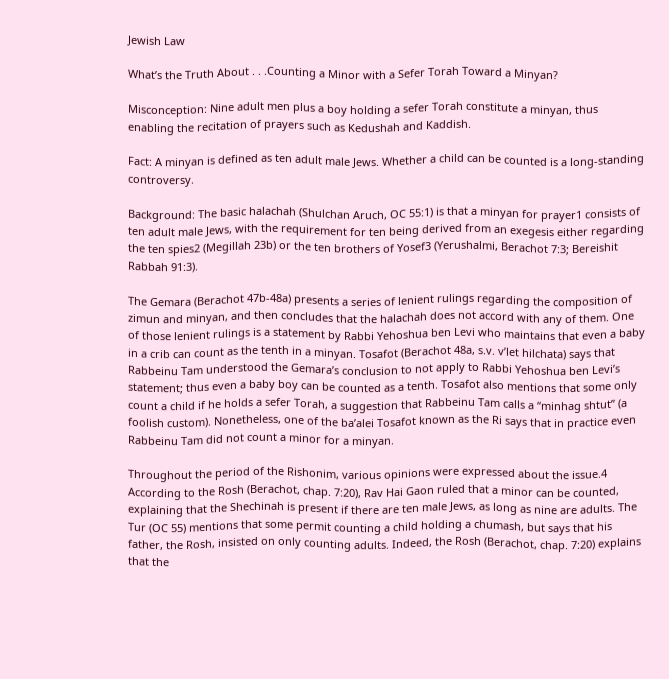Jewish Law

What’s the Truth About . . .Counting a Minor with a Sefer Torah Toward a Minyan?

Misconception: Nine adult men plus a boy holding a sefer Torah constitute a minyan, thus enabling the recitation of prayers such as Kedushah and Kaddish.

Fact: A minyan is defined as ten adult male Jews. Whether a child can be counted is a long-standing controversy.

Background: The basic halachah (Shulchan Aruch, OC 55:1) is that a minyan for prayer1 consists of ten adult male Jews, with the requirement for ten being derived from an exegesis either regarding the ten spies2 (Megillah 23b) or the ten brothers of Yosef3 (Yerushalmi, Berachot 7:3; Bereishit Rabbah 91:3).

The Gemara (Berachot 47b-48a) presents a series of lenient rulings regarding the composition of zimun and minyan, and then concludes that the halachah does not accord with any of them. One of those lenient rulings is a statement by Rabbi Yehoshua ben Levi who maintains that even a baby in a crib can count as the tenth in a minyan. Tosafot (Berachot 48a, s.v. v’let hilchata) says that Rabbeinu Tam understood the Gemara’s conclusion to not apply to Rabbi Yehoshua ben Levi’s statement; thus even a baby boy can be counted as a tenth. Tosafot also mentions that some only count a child if he holds a sefer Torah, a suggestion that Rabbeinu Tam calls a “minhag shtut” (a foolish custom). Nonetheless, one of the ba’alei Tosafot known as the Ri says that in practice even Rabbeinu Tam did not count a minor for a minyan.

Throughout the period of the Rishonim, various opinions were expressed about the issue.4 According to the Rosh (Berachot, chap. 7:20), Rav Hai Gaon ruled that a minor can be counted, explaining that the Shechinah is present if there are ten male Jews, as long as nine are adults. The Tur (OC 55) mentions that some permit counting a child holding a chumash, but says that his father, the Rosh, insisted on only counting adults. Indeed, the Rosh (Berachot, chap. 7:20) explains that the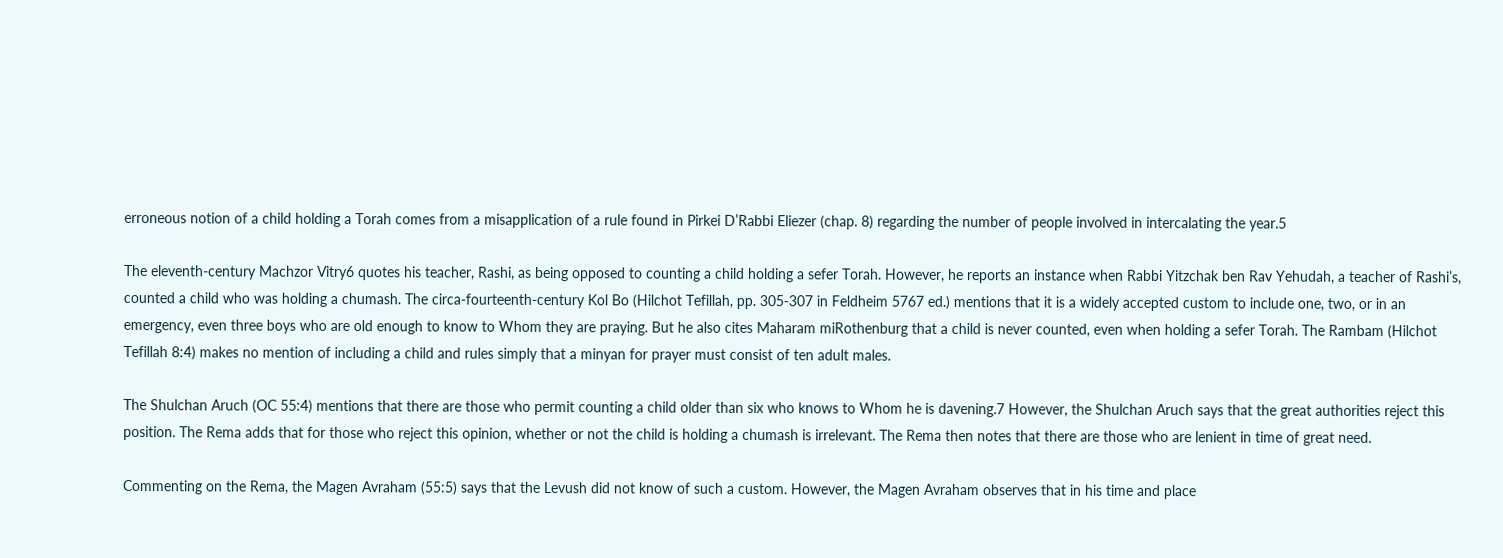erroneous notion of a child holding a Torah comes from a misapplication of a rule found in Pirkei D’Rabbi Eliezer (chap. 8) regarding the number of people involved in intercalating the year.5

The eleventh-century Machzor Vitry6 quotes his teacher, Rashi, as being opposed to counting a child holding a sefer Torah. However, he reports an instance when Rabbi Yitzchak ben Rav Yehudah, a teacher of Rashi’s, counted a child who was holding a chumash. The circa-fourteenth-century Kol Bo (Hilchot Tefillah, pp. 305-307 in Feldheim 5767 ed.) mentions that it is a widely accepted custom to include one, two, or in an emergency, even three boys who are old enough to know to Whom they are praying. But he also cites Maharam miRothenburg that a child is never counted, even when holding a sefer Torah. The Rambam (Hilchot Tefillah 8:4) makes no mention of including a child and rules simply that a minyan for prayer must consist of ten adult males.

The Shulchan Aruch (OC 55:4) mentions that there are those who permit counting a child older than six who knows to Whom he is davening.7 However, the Shulchan Aruch says that the great authorities reject this position. The Rema adds that for those who reject this opinion, whether or not the child is holding a chumash is irrelevant. The Rema then notes that there are those who are lenient in time of great need.

Commenting on the Rema, the Magen Avraham (55:5) says that the Levush did not know of such a custom. However, the Magen Avraham observes that in his time and place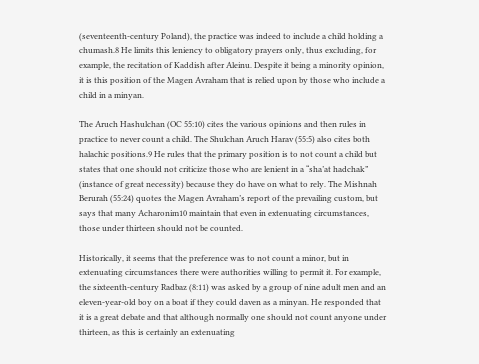(seventeenth-century Poland), the practice was indeed to include a child holding a chumash.8 He limits this leniency to obligatory prayers only, thus excluding, for example, the recitation of Kaddish after Aleinu. Despite it being a minority opinion, it is this position of the Magen Avraham that is relied upon by those who include a child in a minyan.

The Aruch Hashulchan (OC 55:10) cites the various opinions and then rules in practice to never count a child. The Shulchan Aruch Harav (55:5) also cites both halachic positions.9 He rules that the primary position is to not count a child but states that one should not criticize those who are lenient in a “sha’at hadchak” (instance of great necessity) because they do have on what to rely. The Mishnah Berurah (55:24) quotes the Magen Avraham’s report of the prevailing custom, but says that many Acharonim10 maintain that even in extenuating circumstances, those under thirteen should not be counted.

Historically, it seems that the preference was to not count a minor, but in extenuating circumstances there were authorities willing to permit it. For example, the sixteenth-century Radbaz (8:11) was asked by a group of nine adult men and an eleven-year-old boy on a boat if they could daven as a minyan. He responded that it is a great debate and that although normally one should not count anyone under thirteen, as this is certainly an extenuating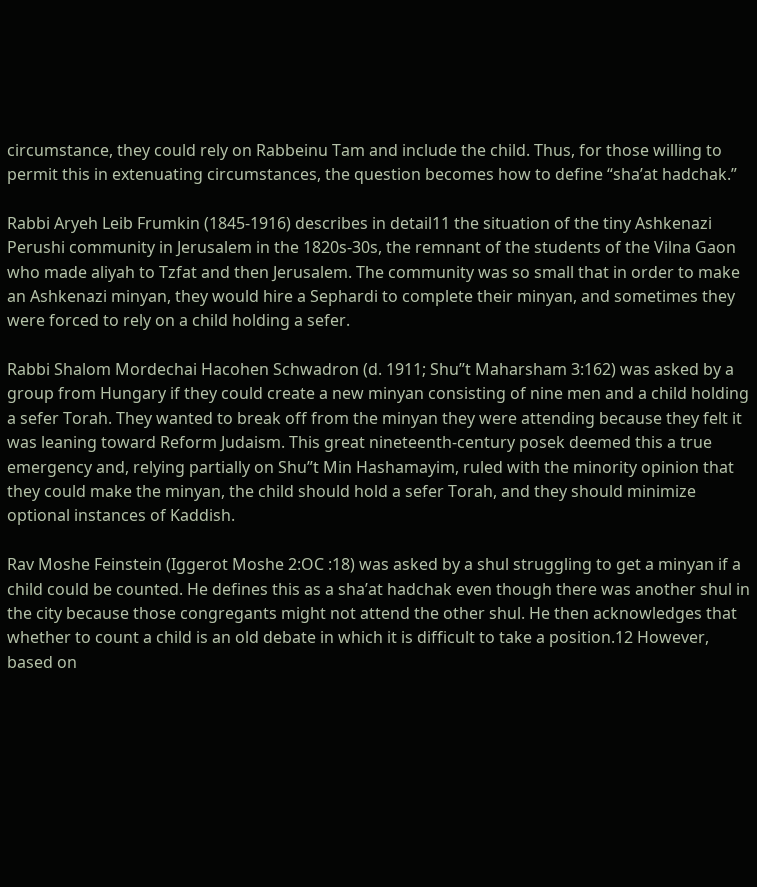circumstance, they could rely on Rabbeinu Tam and include the child. Thus, for those willing to permit this in extenuating circumstances, the question becomes how to define “sha’at hadchak.”

Rabbi Aryeh Leib Frumkin (1845-1916) describes in detail11 the situation of the tiny Ashkenazi Perushi community in Jerusalem in the 1820s-30s, the remnant of the students of the Vilna Gaon who made aliyah to Tzfat and then Jerusalem. The community was so small that in order to make an Ashkenazi minyan, they would hire a Sephardi to complete their minyan, and sometimes they were forced to rely on a child holding a sefer.

Rabbi Shalom Mordechai Hacohen Schwadron (d. 1911; Shu”t Maharsham 3:162) was asked by a group from Hungary if they could create a new minyan consisting of nine men and a child holding a sefer Torah. They wanted to break off from the minyan they were attending because they felt it was leaning toward Reform Judaism. This great nineteenth-century posek deemed this a true emergency and, relying partially on Shu”t Min Hashamayim, ruled with the minority opinion that they could make the minyan, the child should hold a sefer Torah, and they should minimize optional instances of Kaddish.

Rav Moshe Feinstein (Iggerot Moshe 2:OC :18) was asked by a shul struggling to get a minyan if a child could be counted. He defines this as a sha’at hadchak even though there was another shul in the city because those congregants might not attend the other shul. He then acknowledges that whether to count a child is an old debate in which it is difficult to take a position.12 However, based on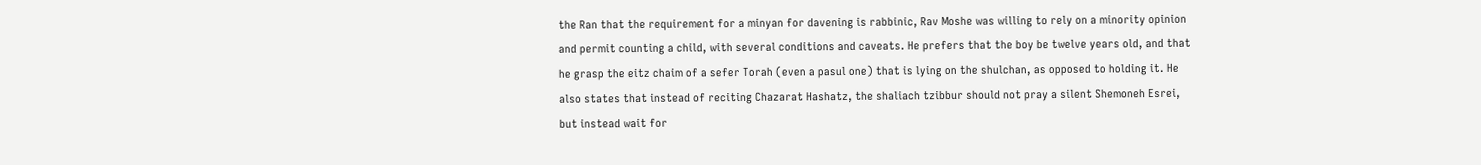the Ran that the requirement for a minyan for davening is rabbinic, Rav Moshe was willing to rely on a minority opinion and permit counting a child, with several conditions and caveats. He prefers that the boy be twelve years old, and that he grasp the eitz chaim of a sefer Torah (even a pasul one) that is lying on the shulchan, as opposed to holding it. He also states that instead of reciting Chazarat Hashatz, the shaliach tzibbur should not pray a silent Shemoneh Esrei, but instead wait for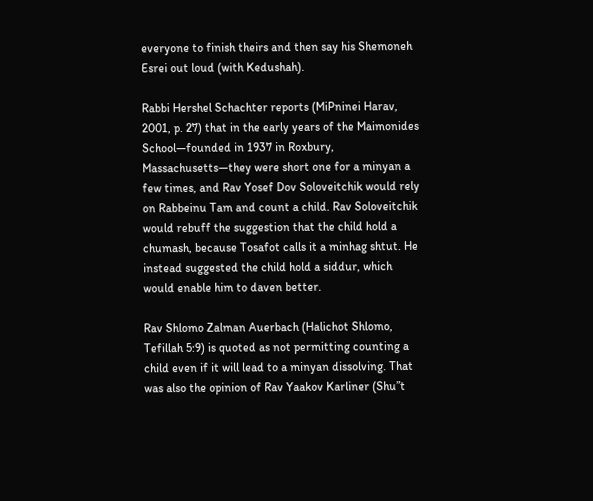everyone to finish theirs and then say his Shemoneh Esrei out loud (with Kedushah).

Rabbi Hershel Schachter reports (MiPninei Harav, 2001, p. 27) that in the early years of the Maimonides School—founded in 1937 in Roxbury, Massachusetts—they were short one for a minyan a few times, and Rav Yosef Dov Soloveitchik would rely on Rabbeinu Tam and count a child. Rav Soloveitchik would rebuff the suggestion that the child hold a chumash, because Tosafot calls it a minhag shtut. He instead suggested the child hold a siddur, which would enable him to daven better.

Rav Shlomo Zalman Auerbach (Halichot Shlomo, Tefillah 5:9) is quoted as not permitting counting a child even if it will lead to a minyan dissolving. That was also the opinion of Rav Yaakov Karliner (Shu”t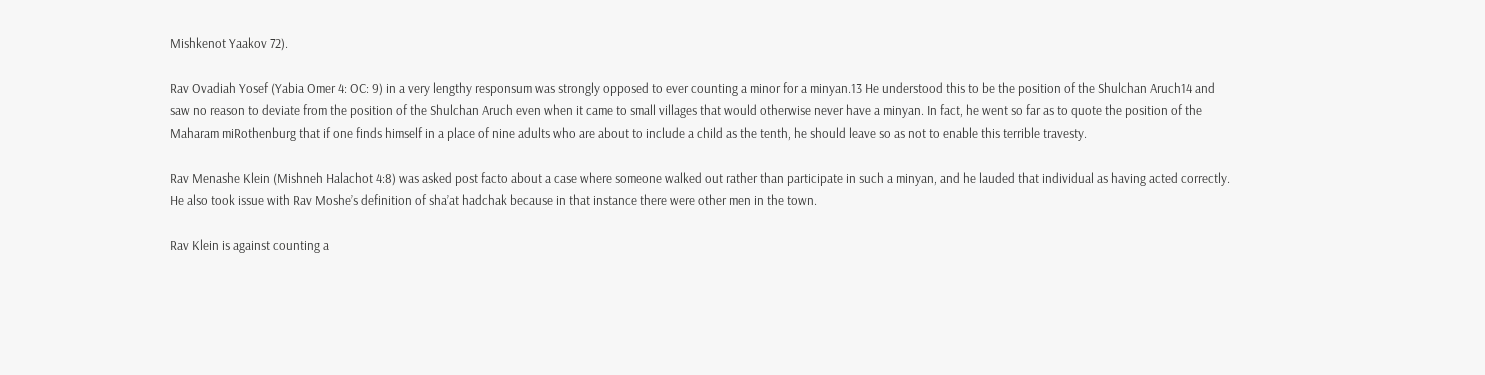Mishkenot Yaakov 72).

Rav Ovadiah Yosef (Yabia Omer 4: OC: 9) in a very lengthy responsum was strongly opposed to ever counting a minor for a minyan.13 He understood this to be the position of the Shulchan Aruch14 and saw no reason to deviate from the position of the Shulchan Aruch even when it came to small villages that would otherwise never have a minyan. In fact, he went so far as to quote the position of the Maharam miRothenburg that if one finds himself in a place of nine adults who are about to include a child as the tenth, he should leave so as not to enable this terrible travesty.

Rav Menashe Klein (Mishneh Halachot 4:8) was asked post facto about a case where someone walked out rather than participate in such a minyan, and he lauded that individual as having acted correctly. He also took issue with Rav Moshe’s definition of sha’at hadchak because in that instance there were other men in the town.

Rav Klein is against counting a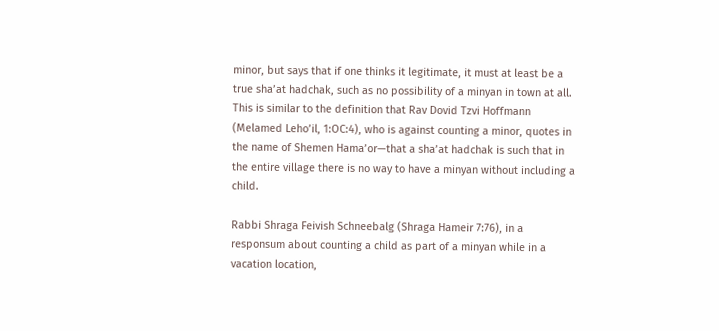minor, but says that if one thinks it legitimate, it must at least be a true sha’at hadchak, such as no possibility of a minyan in town at all. This is similar to the definition that Rav Dovid Tzvi Hoffmann (Melamed Leho’il, 1:OC:4), who is against counting a minor, quotes in the name of Shemen Hama’or—that a sha’at hadchak is such that in the entire village there is no way to have a minyan without including a child.

Rabbi Shraga Feivish Schneebalg (Shraga Hameir 7:76), in a responsum about counting a child as part of a minyan while in a vacation location,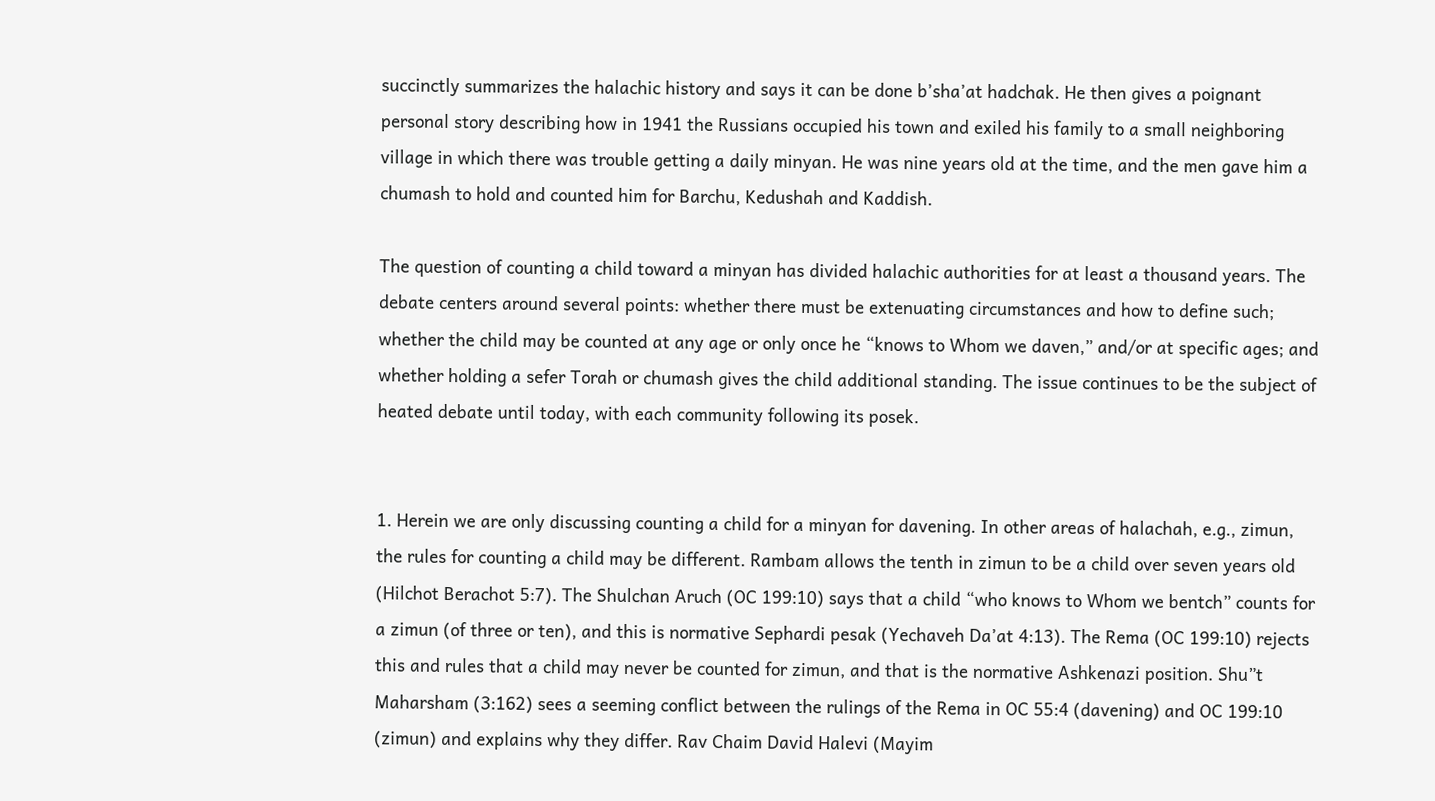succinctly summarizes the halachic history and says it can be done b’sha’at hadchak. He then gives a poignant personal story describing how in 1941 the Russians occupied his town and exiled his family to a small neighboring village in which there was trouble getting a daily minyan. He was nine years old at the time, and the men gave him a chumash to hold and counted him for Barchu, Kedushah and Kaddish.

The question of counting a child toward a minyan has divided halachic authorities for at least a thousand years. The debate centers around several points: whether there must be extenuating circumstances and how to define such; whether the child may be counted at any age or only once he “knows to Whom we daven,” and/or at specific ages; and whether holding a sefer Torah or chumash gives the child additional standing. The issue continues to be the subject of heated debate until today, with each community following its posek.


1. Herein we are only discussing counting a child for a minyan for davening. In other areas of halachah, e.g., zimun, the rules for counting a child may be different. Rambam allows the tenth in zimun to be a child over seven years old (Hilchot Berachot 5:7). The Shulchan Aruch (OC 199:10) says that a child “who knows to Whom we bentch” counts for a zimun (of three or ten), and this is normative Sephardi pesak (Yechaveh Da’at 4:13). The Rema (OC 199:10) rejects this and rules that a child may never be counted for zimun, and that is the normative Ashkenazi position. Shu”t Maharsham (3:162) sees a seeming conflict between the rulings of the Rema in OC 55:4 (davening) and OC 199:10 (zimun) and explains why they differ. Rav Chaim David Halevi (Mayim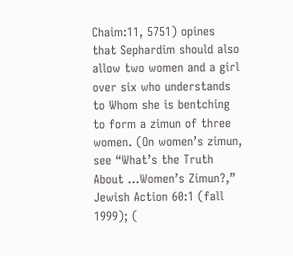Chaim:11, 5751) opines that Sephardim should also allow two women and a girl over six who understands to Whom she is bentching to form a zimun of three women. (On women’s zimun, see “What’s the Truth About …Women’s Zimun?,” Jewish Action 60:1 (fall 1999); (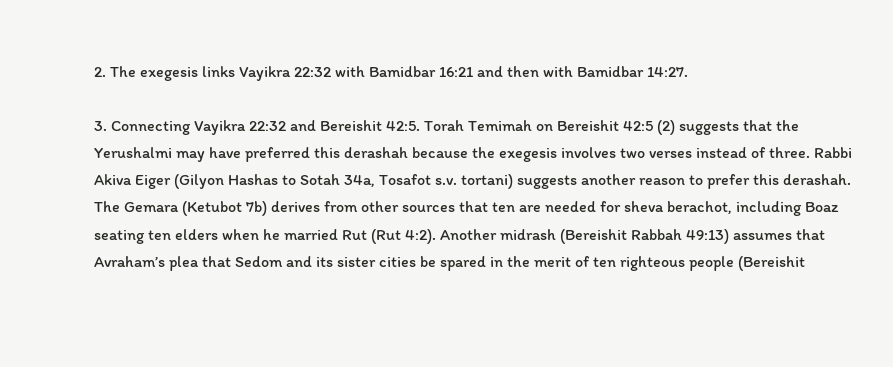2. The exegesis links Vayikra 22:32 with Bamidbar 16:21 and then with Bamidbar 14:27.

3. Connecting Vayikra 22:32 and Bereishit 42:5. Torah Temimah on Bereishit 42:5 (2) suggests that the Yerushalmi may have preferred this derashah because the exegesis involves two verses instead of three. Rabbi Akiva Eiger (Gilyon Hashas to Sotah 34a, Tosafot s.v. tortani) suggests another reason to prefer this derashah. The Gemara (Ketubot 7b) derives from other sources that ten are needed for sheva berachot, including Boaz seating ten elders when he married Rut (Rut 4:2). Another midrash (Bereishit Rabbah 49:13) assumes that Avraham’s plea that Sedom and its sister cities be spared in the merit of ten righteous people (Bereishit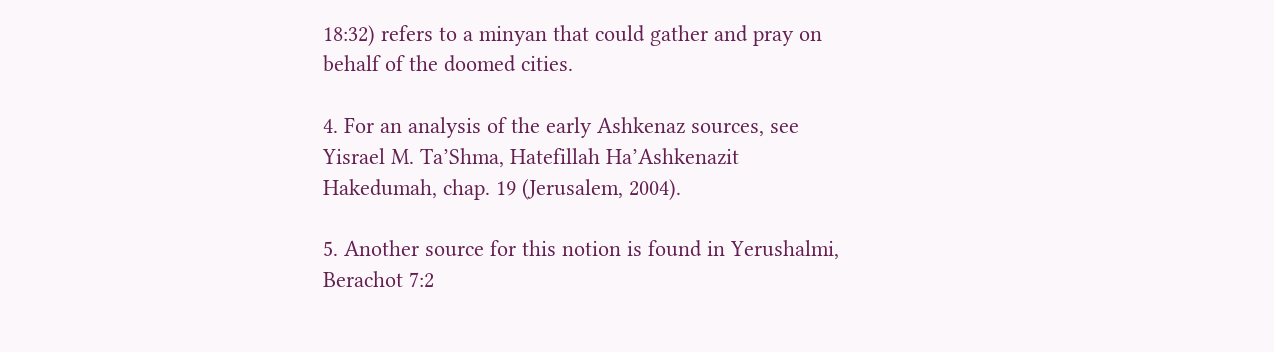18:32) refers to a minyan that could gather and pray on behalf of the doomed cities.

4. For an analysis of the early Ashkenaz sources, see Yisrael M. Ta’Shma, Hatefillah Ha’Ashkenazit Hakedumah, chap. 19 (Jerusalem, 2004).

5. Another source for this notion is found in Yerushalmi, Berachot 7:2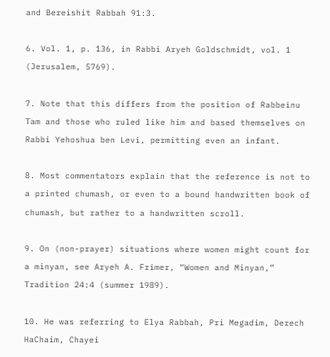and Bereishit Rabbah 91:3.

6. Vol. 1, p. 136, in Rabbi Aryeh Goldschmidt, vol. 1 (Jerusalem, 5769).

7. Note that this differs from the position of Rabbeinu Tam and those who ruled like him and based themselves on Rabbi Yehoshua ben Levi, permitting even an infant.

8. Most commentators explain that the reference is not to a printed chumash, or even to a bound handwritten book of chumash, but rather to a handwritten scroll.

9. On (non-prayer) situations where women might count for a minyan, see Aryeh A. Frimer, “Women and Minyan,” Tradition 24:4 (summer 1989).

10. He was referring to Elya Rabbah, Pri Megadim, Derech HaChaim, Chayei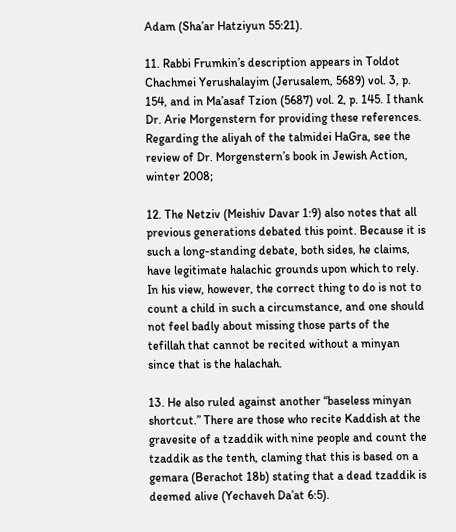Adam (Sha’ar Hatziyun 55:21).

11. Rabbi Frumkin’s description appears in Toldot Chachmei Yerushalayim (Jerusalem, 5689) vol. 3, p. 154, and in Ma’asaf Tzion (5687) vol. 2, p. 145. I thank Dr. Arie Morgenstern for providing these references. Regarding the aliyah of the talmidei HaGra, see the review of Dr. Morgenstern’s book in Jewish Action, winter 2008;

12. The Netziv (Meishiv Davar 1:9) also notes that all previous generations debated this point. Because it is such a long-standing debate, both sides, he claims, have legitimate halachic grounds upon which to rely. In his view, however, the correct thing to do is not to count a child in such a circumstance, and one should not feel badly about missing those parts of the tefillah that cannot be recited without a minyan since that is the halachah.

13. He also ruled against another “baseless minyan shortcut.” There are those who recite Kaddish at the gravesite of a tzaddik with nine people and count the tzaddik as the tenth, claming that this is based on a gemara (Berachot 18b) stating that a dead tzaddik is deemed alive (Yechaveh Da’at 6:5).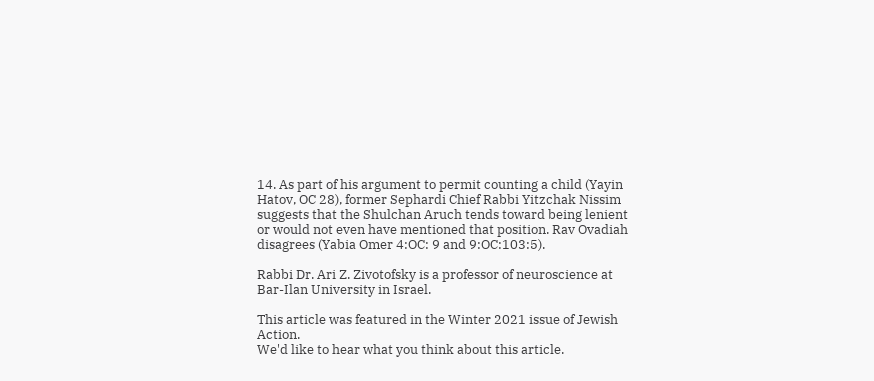14. As part of his argument to permit counting a child (Yayin Hatov, OC 28), former Sephardi Chief Rabbi Yitzchak Nissim suggests that the Shulchan Aruch tends toward being lenient or would not even have mentioned that position. Rav Ovadiah disagrees (Yabia Omer 4:OC: 9 and 9:OC:103:5).

Rabbi Dr. Ari Z. Zivotofsky is a professor of neuroscience at Bar-Ilan University in Israel.

This article was featured in the Winter 2021 issue of Jewish Action.
We'd like to hear what you think about this article.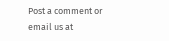Post a comment or email us at